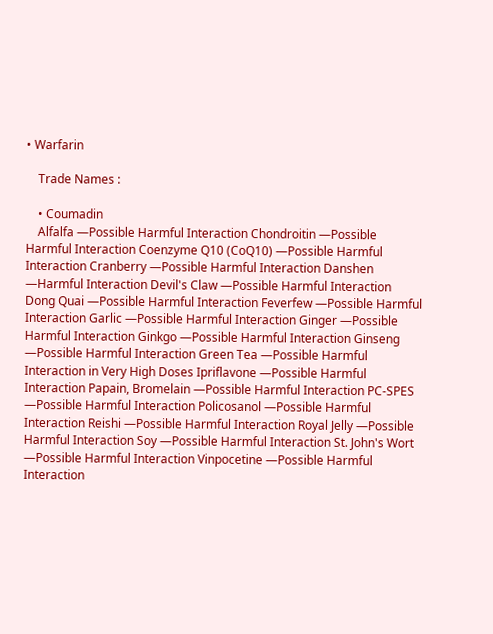• Warfarin

    Trade Names :

    • Coumadin
    Alfalfa —Possible Harmful Interaction Chondroitin —Possible Harmful Interaction Coenzyme Q10 (CoQ10) —Possible Harmful Interaction Cranberry —Possible Harmful Interaction Danshen —Harmful Interaction Devil's Claw —Possible Harmful Interaction Dong Quai —Possible Harmful Interaction Feverfew —Possible Harmful Interaction Garlic —Possible Harmful Interaction Ginger —Possible Harmful Interaction Ginkgo —Possible Harmful Interaction Ginseng —Possible Harmful Interaction Green Tea —Possible Harmful Interaction in Very High Doses Ipriflavone —Possible Harmful Interaction Papain, Bromelain —Possible Harmful Interaction PC-SPES —Possible Harmful Interaction Policosanol —Possible Harmful Interaction Reishi —Possible Harmful Interaction Royal Jelly —Possible Harmful Interaction Soy —Possible Harmful Interaction St. John's Wort —Possible Harmful Interaction Vinpocetine —Possible Harmful Interaction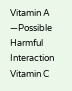Vitamin A —Possible Harmful Interaction Vitamin C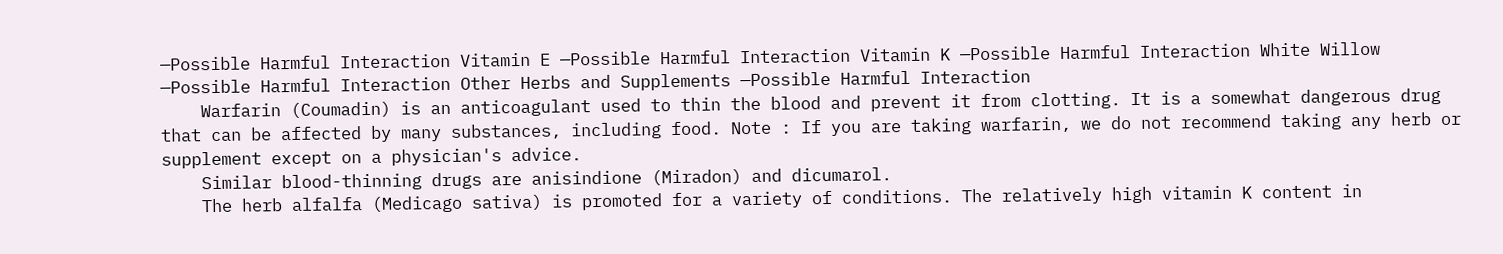—Possible Harmful Interaction Vitamin E —Possible Harmful Interaction Vitamin K —Possible Harmful Interaction White Willow —Possible Harmful Interaction Other Herbs and Supplements —Possible Harmful Interaction
    Warfarin (Coumadin) is an anticoagulant used to thin the blood and prevent it from clotting. It is a somewhat dangerous drug that can be affected by many substances, including food. Note : If you are taking warfarin, we do not recommend taking any herb or supplement except on a physician's advice.
    Similar blood-thinning drugs are anisindione (Miradon) and dicumarol.
    The herb alfalfa (Medicago sativa) is promoted for a variety of conditions. The relatively high vitamin K content in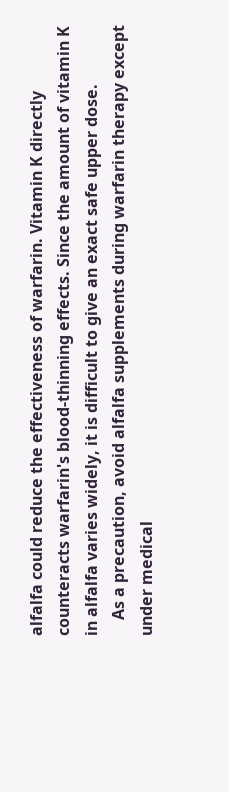alfalfa could reduce the effectiveness of warfarin. Vitamin K directly counteracts warfarin's blood-thinning effects. Since the amount of vitamin K in alfalfa varies widely, it is difficult to give an exact safe upper dose.
    As a precaution, avoid alfalfa supplements during warfarin therapy except under medical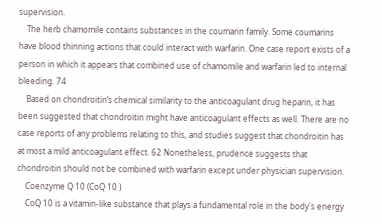supervision.
    The herb chamomile contains substances in the coumarin family. Some coumarins have blood thinning actions that could interact with warfarin. One case report exists of a person in which it appears that combined use of chamomile and warfarin led to internal bleeding. 74
    Based on chondroitin’s chemical similarity to the anticoagulant drug heparin, it has been suggested that chondroitin might have anticoagulant effects as well. There are no case reports of any problems relating to this, and studies suggest that chondroitin has at most a mild anticoagulant effect. 62 Nonetheless, prudence suggests that chondroitin should not be combined with warfarin except under physician supervision.
    Coenzyme Q 10 (CoQ 10 )
    CoQ 10 is a vitamin-like substance that plays a fundamental role in the body's energy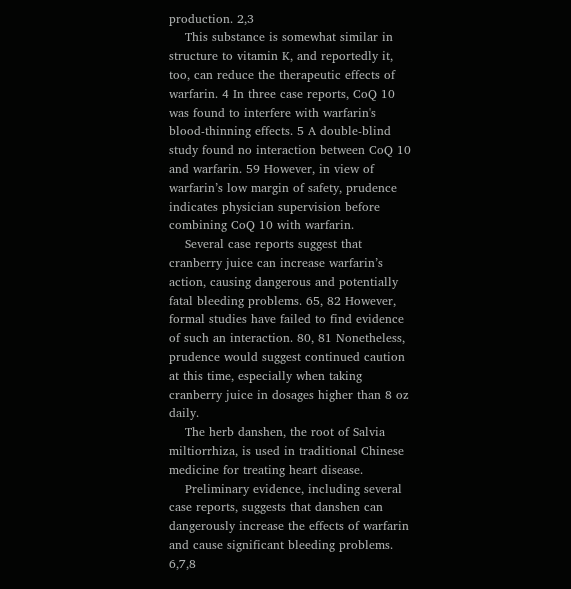production. 2,3
    This substance is somewhat similar in structure to vitamin K, and reportedly it, too, can reduce the therapeutic effects of warfarin. 4 In three case reports, CoQ 10 was found to interfere with warfarin's blood-thinning effects. 5 A double-blind study found no interaction between CoQ 10 and warfarin. 59 However, in view of warfarin’s low margin of safety, prudence indicates physician supervision before combining CoQ 10 with warfarin.
    Several case reports suggest that cranberry juice can increase warfarin’s action, causing dangerous and potentially fatal bleeding problems. 65, 82 However, formal studies have failed to find evidence of such an interaction. 80, 81 Nonetheless, prudence would suggest continued caution at this time, especially when taking cranberry juice in dosages higher than 8 oz daily.
    The herb danshen, the root of Salvia miltiorrhiza, is used in traditional Chinese medicine for treating heart disease.
    Preliminary evidence, including several case reports, suggests that danshen can dangerously increase the effects of warfarin and cause significant bleeding problems. 6,7,8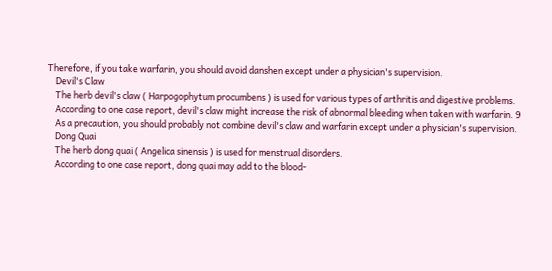Therefore, if you take warfarin, you should avoid danshen except under a physician's supervision.
    Devil's Claw
    The herb devil's claw ( Harpogophytum procumbens ) is used for various types of arthritis and digestive problems.
    According to one case report, devil's claw might increase the risk of abnormal bleeding when taken with warfarin. 9
    As a precaution, you should probably not combine devil's claw and warfarin except under a physician's supervision.
    Dong Quai
    The herb dong quai ( Angelica sinensis ) is used for menstrual disorders.
    According to one case report, dong quai may add to the blood-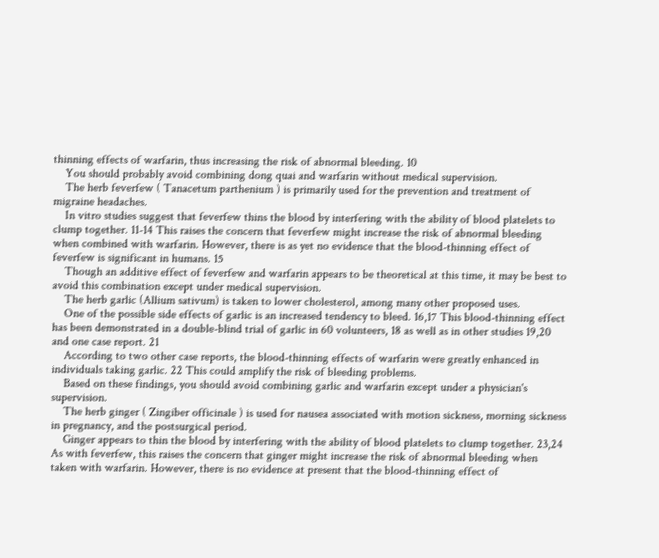thinning effects of warfarin, thus increasing the risk of abnormal bleeding. 10
    You should probably avoid combining dong quai and warfarin without medical supervision.
    The herb feverfew ( Tanacetum parthenium ) is primarily used for the prevention and treatment of migraine headaches.
    In vitro studies suggest that feverfew thins the blood by interfering with the ability of blood platelets to clump together. 11-14 This raises the concern that feverfew might increase the risk of abnormal bleeding when combined with warfarin. However, there is as yet no evidence that the blood-thinning effect of feverfew is significant in humans. 15
    Though an additive effect of feverfew and warfarin appears to be theoretical at this time, it may be best to avoid this combination except under medical supervision.
    The herb garlic (Allium sativum) is taken to lower cholesterol, among many other proposed uses.
    One of the possible side effects of garlic is an increased tendency to bleed. 16,17 This blood-thinning effect has been demonstrated in a double-blind trial of garlic in 60 volunteers, 18 as well as in other studies 19,20 and one case report. 21
    According to two other case reports, the blood-thinning effects of warfarin were greatly enhanced in individuals taking garlic. 22 This could amplify the risk of bleeding problems.
    Based on these findings, you should avoid combining garlic and warfarin except under a physician's supervision.
    The herb ginger ( Zingiber officinale ) is used for nausea associated with motion sickness, morning sickness in pregnancy, and the postsurgical period.
    Ginger appears to thin the blood by interfering with the ability of blood platelets to clump together. 23,24 As with feverfew, this raises the concern that ginger might increase the risk of abnormal bleeding when taken with warfarin. However, there is no evidence at present that the blood-thinning effect of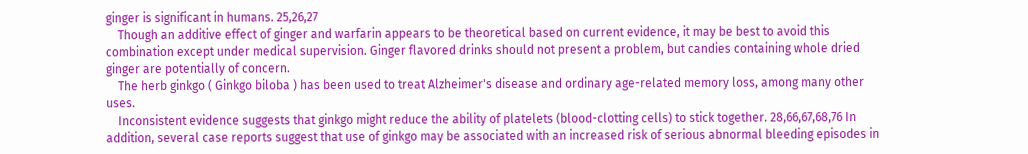ginger is significant in humans. 25,26,27
    Though an additive effect of ginger and warfarin appears to be theoretical based on current evidence, it may be best to avoid this combination except under medical supervision. Ginger flavored drinks should not present a problem, but candies containing whole dried ginger are potentially of concern.
    The herb ginkgo ( Ginkgo biloba ) has been used to treat Alzheimer's disease and ordinary age-related memory loss, among many other uses.
    Inconsistent evidence suggests that ginkgo might reduce the ability of platelets (blood-clotting cells) to stick together. 28,66,67,68,76 In addition, several case reports suggest that use of ginkgo may be associated with an increased risk of serious abnormal bleeding episodes in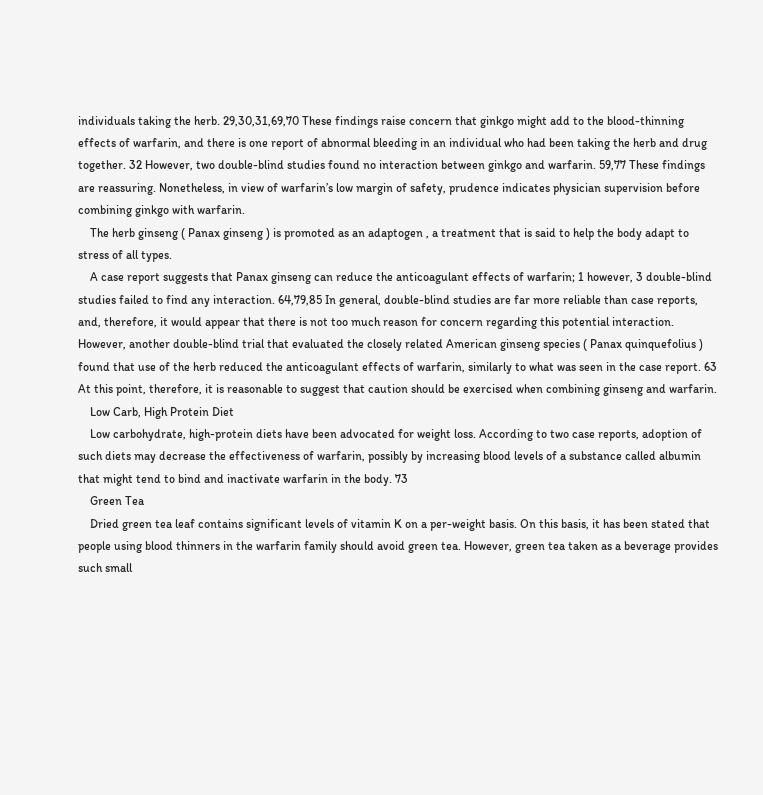individuals taking the herb. 29,30,31,69,70 These findings raise concern that ginkgo might add to the blood-thinning effects of warfarin, and there is one report of abnormal bleeding in an individual who had been taking the herb and drug together. 32 However, two double-blind studies found no interaction between ginkgo and warfarin. 59,77 These findings are reassuring. Nonetheless, in view of warfarin’s low margin of safety, prudence indicates physician supervision before combining ginkgo with warfarin.
    The herb ginseng ( Panax ginseng ) is promoted as an adaptogen , a treatment that is said to help the body adapt to stress of all types.
    A case report suggests that Panax ginseng can reduce the anticoagulant effects of warfarin; 1 however, 3 double-blind studies failed to find any interaction. 64,79,85 In general, double-blind studies are far more reliable than case reports, and, therefore, it would appear that there is not too much reason for concern regarding this potential interaction. However, another double-blind trial that evaluated the closely related American ginseng species ( Panax quinquefolius ) found that use of the herb reduced the anticoagulant effects of warfarin, similarly to what was seen in the case report. 63 At this point, therefore, it is reasonable to suggest that caution should be exercised when combining ginseng and warfarin.
    Low Carb, High Protein Diet
    Low carbohydrate, high-protein diets have been advocated for weight loss. According to two case reports, adoption of such diets may decrease the effectiveness of warfarin, possibly by increasing blood levels of a substance called albumin that might tend to bind and inactivate warfarin in the body. 73
    Green Tea
    Dried green tea leaf contains significant levels of vitamin K on a per-weight basis. On this basis, it has been stated that people using blood thinners in the warfarin family should avoid green tea. However, green tea taken as a beverage provides such small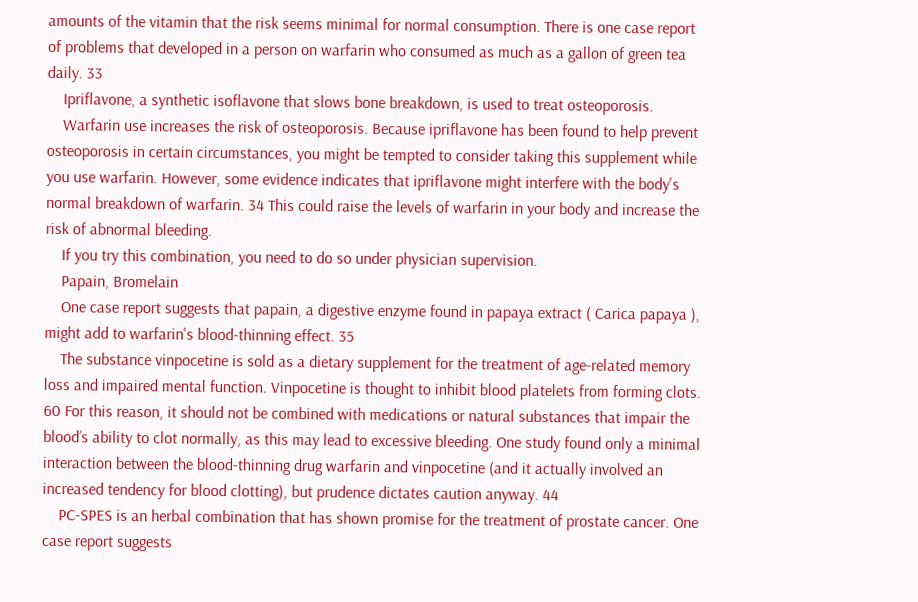amounts of the vitamin that the risk seems minimal for normal consumption. There is one case report of problems that developed in a person on warfarin who consumed as much as a gallon of green tea daily. 33
    Ipriflavone, a synthetic isoflavone that slows bone breakdown, is used to treat osteoporosis.
    Warfarin use increases the risk of osteoporosis. Because ipriflavone has been found to help prevent osteoporosis in certain circumstances, you might be tempted to consider taking this supplement while you use warfarin. However, some evidence indicates that ipriflavone might interfere with the body's normal breakdown of warfarin. 34 This could raise the levels of warfarin in your body and increase the risk of abnormal bleeding.
    If you try this combination, you need to do so under physician supervision.
    Papain, Bromelain
    One case report suggests that papain, a digestive enzyme found in papaya extract ( Carica papaya ), might add to warfarin's blood-thinning effect. 35
    The substance vinpocetine is sold as a dietary supplement for the treatment of age-related memory loss and impaired mental function. Vinpocetine is thought to inhibit blood platelets from forming clots. 60 For this reason, it should not be combined with medications or natural substances that impair the blood’s ability to clot normally, as this may lead to excessive bleeding. One study found only a minimal interaction between the blood-thinning drug warfarin and vinpocetine (and it actually involved an increased tendency for blood clotting), but prudence dictates caution anyway. 44
    PC-SPES is an herbal combination that has shown promise for the treatment of prostate cancer. One case report suggests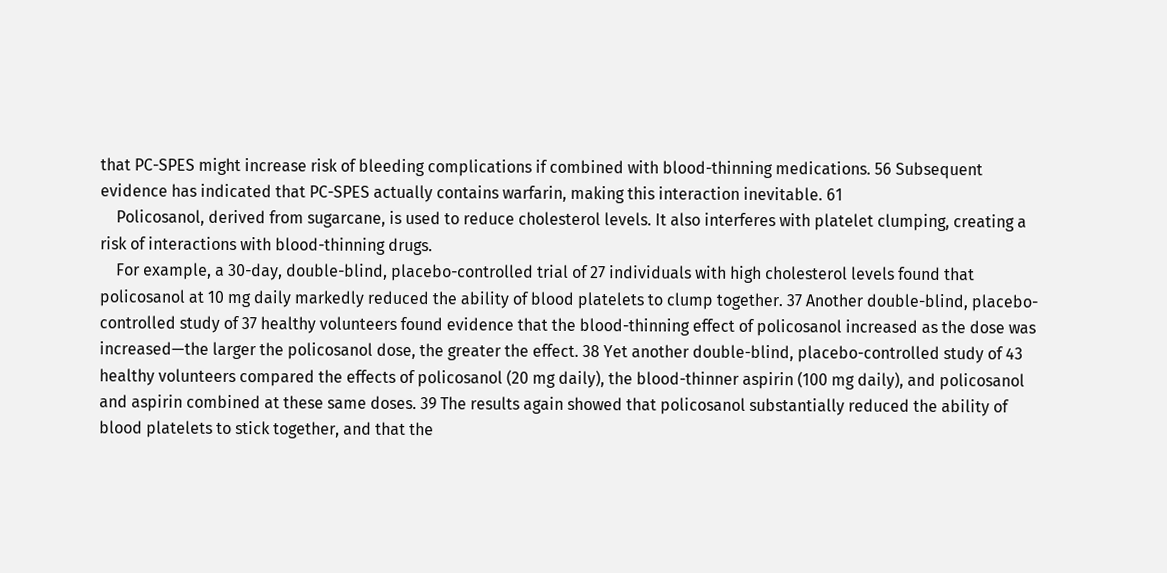that PC-SPES might increase risk of bleeding complications if combined with blood-thinning medications. 56 Subsequent evidence has indicated that PC-SPES actually contains warfarin, making this interaction inevitable. 61
    Policosanol, derived from sugarcane, is used to reduce cholesterol levels. It also interferes with platelet clumping, creating a risk of interactions with blood-thinning drugs.
    For example, a 30-day, double-blind, placebo-controlled trial of 27 individuals with high cholesterol levels found that policosanol at 10 mg daily markedly reduced the ability of blood platelets to clump together. 37 Another double-blind, placebo-controlled study of 37 healthy volunteers found evidence that the blood-thinning effect of policosanol increased as the dose was increased—the larger the policosanol dose, the greater the effect. 38 Yet another double-blind, placebo-controlled study of 43 healthy volunteers compared the effects of policosanol (20 mg daily), the blood-thinner aspirin (100 mg daily), and policosanol and aspirin combined at these same doses. 39 The results again showed that policosanol substantially reduced the ability of blood platelets to stick together, and that the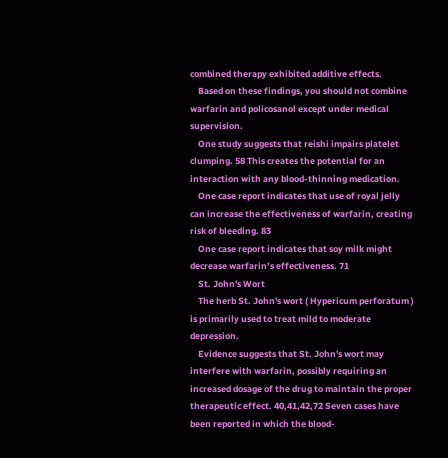combined therapy exhibited additive effects.
    Based on these findings, you should not combine warfarin and policosanol except under medical supervision.
    One study suggests that reishi impairs platelet clumping. 58 This creates the potential for an interaction with any blood-thinning medication.
    One case report indicates that use of royal jelly can increase the effectiveness of warfarin, creating risk of bleeding. 83
    One case report indicates that soy milk might decrease warfarin’s effectiveness. 71
    St. John's Wort
    The herb St. John's wort ( Hypericum perforatum ) is primarily used to treat mild to moderate depression.
    Evidence suggests that St. John's wort may interfere with warfarin, possibly requiring an increased dosage of the drug to maintain the proper therapeutic effect. 40,41,42,72 Seven cases have been reported in which the blood-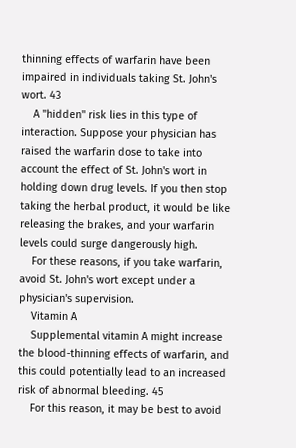thinning effects of warfarin have been impaired in individuals taking St. John's wort. 43
    A "hidden" risk lies in this type of interaction. Suppose your physician has raised the warfarin dose to take into account the effect of St. John's wort in holding down drug levels. If you then stop taking the herbal product, it would be like releasing the brakes, and your warfarin levels could surge dangerously high.
    For these reasons, if you take warfarin, avoid St. John's wort except under a physician's supervision.
    Vitamin A
    Supplemental vitamin A might increase the blood-thinning effects of warfarin, and this could potentially lead to an increased risk of abnormal bleeding. 45
    For this reason, it may be best to avoid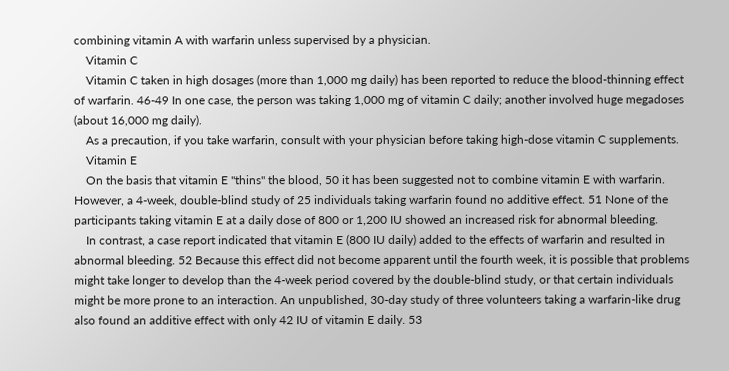combining vitamin A with warfarin unless supervised by a physician.
    Vitamin C
    Vitamin C taken in high dosages (more than 1,000 mg daily) has been reported to reduce the blood-thinning effect of warfarin. 46-49 In one case, the person was taking 1,000 mg of vitamin C daily; another involved huge megadoses (about 16,000 mg daily).
    As a precaution, if you take warfarin, consult with your physician before taking high-dose vitamin C supplements.
    Vitamin E
    On the basis that vitamin E "thins" the blood, 50 it has been suggested not to combine vitamin E with warfarin. However, a 4-week, double-blind study of 25 individuals taking warfarin found no additive effect. 51 None of the participants taking vitamin E at a daily dose of 800 or 1,200 IU showed an increased risk for abnormal bleeding.
    In contrast, a case report indicated that vitamin E (800 IU daily) added to the effects of warfarin and resulted in abnormal bleeding. 52 Because this effect did not become apparent until the fourth week, it is possible that problems might take longer to develop than the 4-week period covered by the double-blind study, or that certain individuals might be more prone to an interaction. An unpublished, 30-day study of three volunteers taking a warfarin-like drug also found an additive effect with only 42 IU of vitamin E daily. 53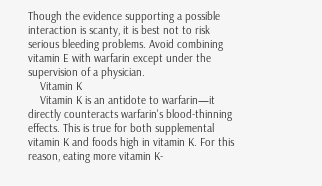Though the evidence supporting a possible interaction is scanty, it is best not to risk serious bleeding problems. Avoid combining vitamin E with warfarin except under the supervision of a physician.
    Vitamin K
    Vitamin K is an antidote to warfarin—it directly counteracts warfarin's blood-thinning effects. This is true for both supplemental vitamin K and foods high in vitamin K. For this reason, eating more vitamin K-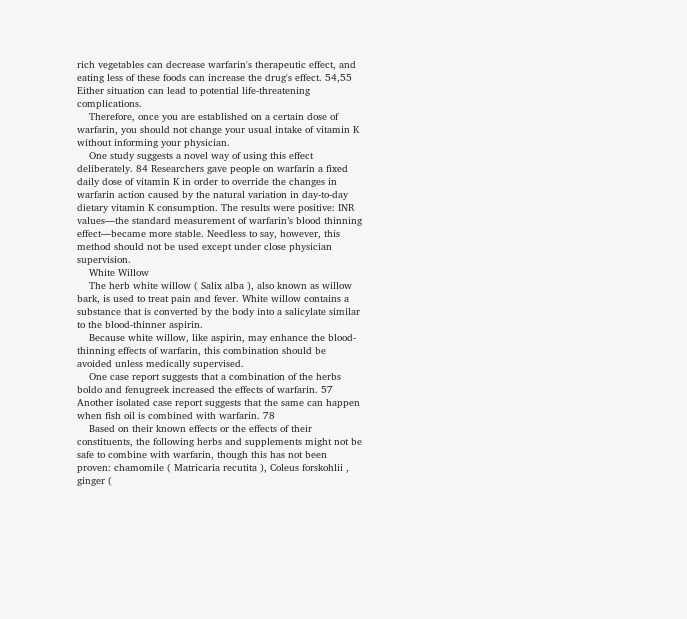rich vegetables can decrease warfarin's therapeutic effect, and eating less of these foods can increase the drug's effect. 54,55 Either situation can lead to potential life-threatening complications.
    Therefore, once you are established on a certain dose of warfarin, you should not change your usual intake of vitamin K without informing your physician.
    One study suggests a novel way of using this effect deliberately. 84 Researchers gave people on warfarin a fixed daily dose of vitamin K in order to override the changes in warfarin action caused by the natural variation in day-to-day dietary vitamin K consumption. The results were positive: INR values—the standard measurement of warfarin’s blood thinning effect—became more stable. Needless to say, however, this method should not be used except under close physician supervision.
    White Willow
    The herb white willow ( Salix alba ), also known as willow bark, is used to treat pain and fever. White willow contains a substance that is converted by the body into a salicylate similar to the blood-thinner aspirin.
    Because white willow, like aspirin, may enhance the blood-thinning effects of warfarin, this combination should be avoided unless medically supervised.
    One case report suggests that a combination of the herbs boldo and fenugreek increased the effects of warfarin. 57 Another isolated case report suggests that the same can happen when fish oil is combined with warfarin. 78
    Based on their known effects or the effects of their constituents, the following herbs and supplements might not be safe to combine with warfarin, though this has not been proven: chamomile ( Matricaria recutita ), Coleus forskohlii , ginger (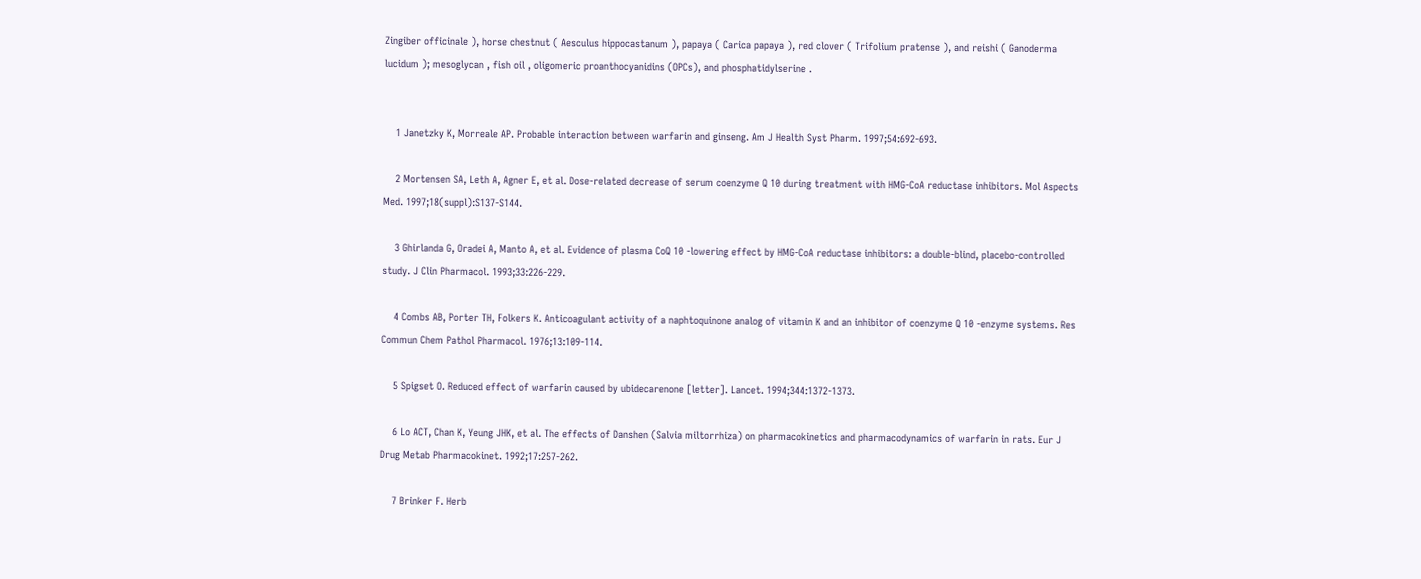Zingiber officinale ), horse chestnut ( Aesculus hippocastanum ), papaya ( Carica papaya ), red clover ( Trifolium pratense ), and reishi ( Ganoderma lucidum ); mesoglycan , fish oil , oligomeric proanthocyanidins (OPCs), and phosphatidylserine .


    1 Janetzky K, Morreale AP. Probable interaction between warfarin and ginseng. Am J Health Syst Pharm. 1997;54:692-693.

    2 Mortensen SA, Leth A, Agner E, et al. Dose-related decrease of serum coenzyme Q 10 during treatment with HMG-CoA reductase inhibitors. Mol Aspects Med. 1997;18(suppl):S137-S144.

    3 Ghirlanda G, Oradei A, Manto A, et al. Evidence of plasma CoQ 10 -lowering effect by HMG-CoA reductase inhibitors: a double-blind, placebo-controlled study. J Clin Pharmacol. 1993;33:226-229.

    4 Combs AB, Porter TH, Folkers K. Anticoagulant activity of a naphtoquinone analog of vitamin K and an inhibitor of coenzyme Q 10 -enzyme systems. Res Commun Chem Pathol Pharmacol. 1976;13:109-114.

    5 Spigset O. Reduced effect of warfarin caused by ubidecarenone [letter]. Lancet. 1994;344:1372-1373.

    6 Lo ACT, Chan K, Yeung JHK, et al. The effects of Danshen (Salvia miltorrhiza) on pharmacokinetics and pharmacodynamics of warfarin in rats. Eur J Drug Metab Pharmacokinet. 1992;17:257-262.

    7 Brinker F. Herb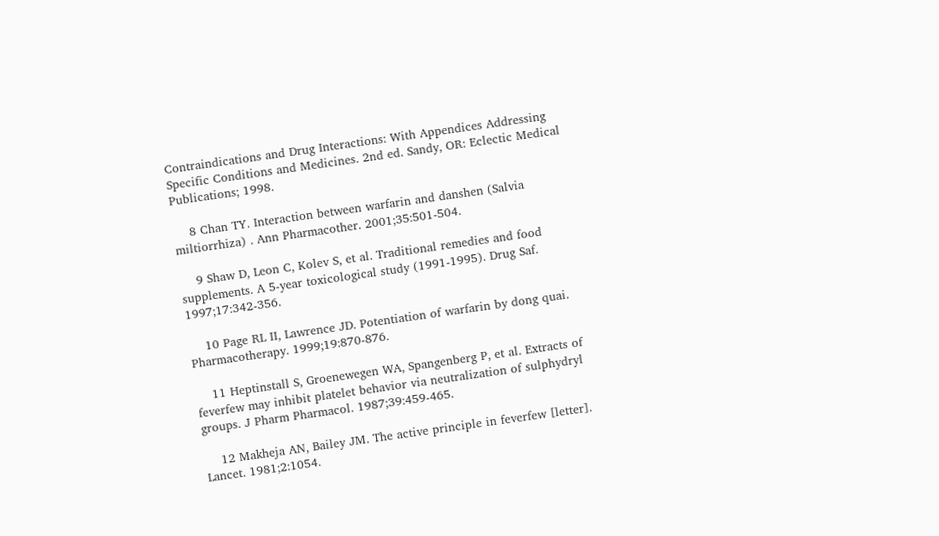Contraindications and Drug Interactions: With Appendices Addressing Specific Conditions and Medicines. 2nd ed. Sandy, OR: Eclectic Medical Publications; 1998.

    8 Chan TY. Interaction between warfarin and danshen (Salvia miltiorrhiza) . Ann Pharmacother. 2001;35:501-504.

    9 Shaw D, Leon C, Kolev S, et al. Traditional remedies and food supplements. A 5-year toxicological study (1991-1995). Drug Saf. 1997;17:342-356.

    10 Page RL II, Lawrence JD. Potentiation of warfarin by dong quai. Pharmacotherapy. 1999;19:870-876.

    11 Heptinstall S, Groenewegen WA, Spangenberg P, et al. Extracts of feverfew may inhibit platelet behavior via neutralization of sulphydryl groups. J Pharm Pharmacol. 1987;39:459-465.

    12 Makheja AN, Bailey JM. The active principle in feverfew [letter]. Lancet. 1981;2:1054.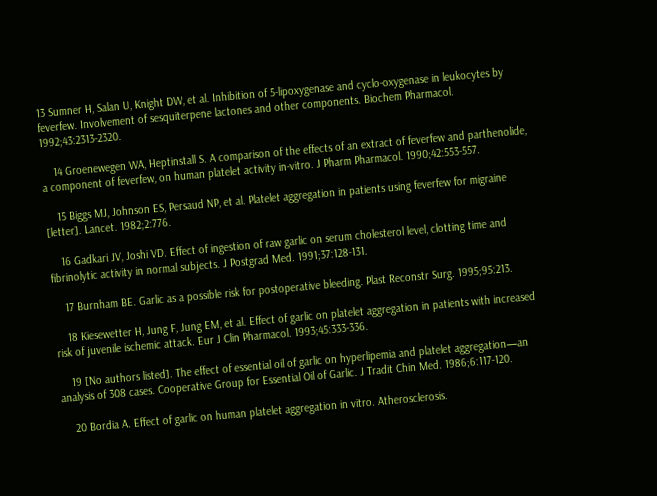13 Sumner H, Salan U, Knight DW, et al. Inhibition of 5-lipoxygenase and cyclo-oxygenase in leukocytes by feverfew. Involvement of sesquiterpene lactones and other components. Biochem Pharmacol. 1992;43:2313-2320.

    14 Groenewegen WA, Heptinstall S. A comparison of the effects of an extract of feverfew and parthenolide, a component of feverfew, on human platelet activity in-vitro. J Pharm Pharmacol. 1990;42:553-557.

    15 Biggs MJ, Johnson ES, Persaud NP, et al. Platelet aggregation in patients using feverfew for migraine [letter]. Lancet. 1982;2:776.

    16 Gadkari JV, Joshi VD. Effect of ingestion of raw garlic on serum cholesterol level, clotting time and fibrinolytic activity in normal subjects. J Postgrad Med. 1991;37:128-131.

    17 Burnham BE. Garlic as a possible risk for postoperative bleeding. Plast Reconstr Surg. 1995;95:213.

    18 Kiesewetter H, Jung F, Jung EM, et al. Effect of garlic on platelet aggregation in patients with increased risk of juvenile ischemic attack. Eur J Clin Pharmacol. 1993;45:333-336.

    19 [No authors listed]. The effect of essential oil of garlic on hyperlipemia and platelet aggregation—an analysis of 308 cases. Cooperative Group for Essential Oil of Garlic. J Tradit Chin Med. 1986;6:117-120.

    20 Bordia A. Effect of garlic on human platelet aggregation in vitro. Atherosclerosis.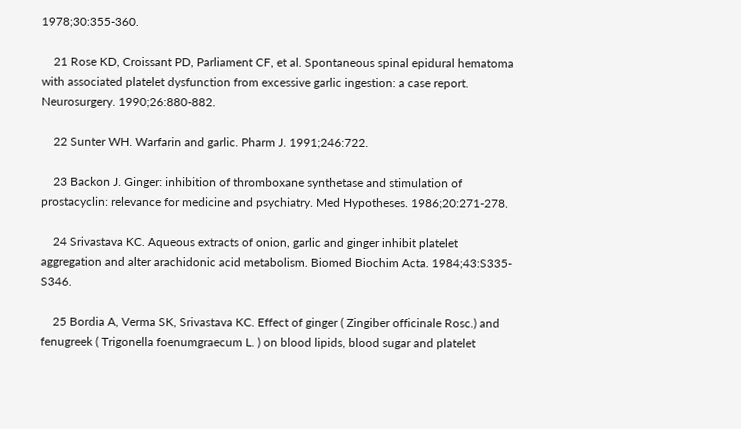1978;30:355-360.

    21 Rose KD, Croissant PD, Parliament CF, et al. Spontaneous spinal epidural hematoma with associated platelet dysfunction from excessive garlic ingestion: a case report. Neurosurgery. 1990;26:880-882.

    22 Sunter WH. Warfarin and garlic. Pharm J. 1991;246:722.

    23 Backon J. Ginger: inhibition of thromboxane synthetase and stimulation of prostacyclin: relevance for medicine and psychiatry. Med Hypotheses. 1986;20:271-278.

    24 Srivastava KC. Aqueous extracts of onion, garlic and ginger inhibit platelet aggregation and alter arachidonic acid metabolism. Biomed Biochim Acta. 1984;43:S335-S346.

    25 Bordia A, Verma SK, Srivastava KC. Effect of ginger ( Zingiber officinale Rosc.) and fenugreek ( Trigonella foenumgraecum L. ) on blood lipids, blood sugar and platelet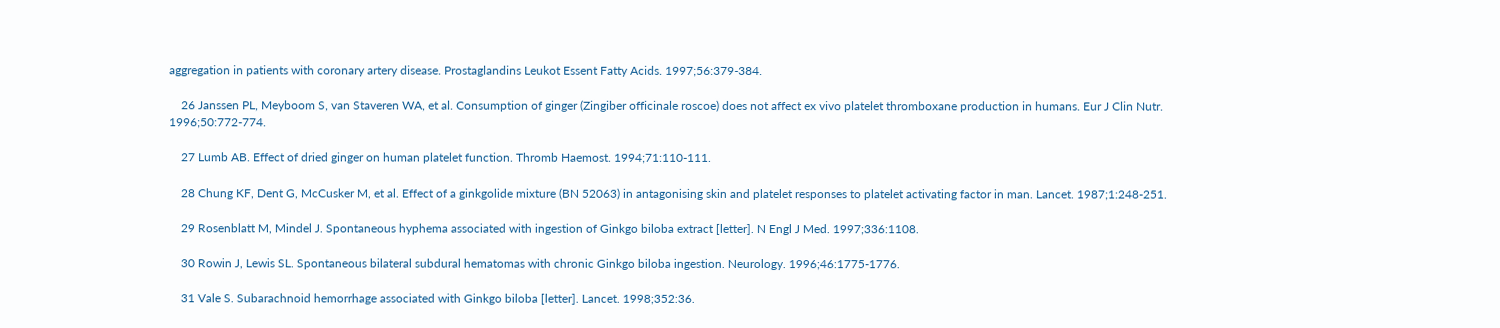aggregation in patients with coronary artery disease. Prostaglandins Leukot Essent Fatty Acids. 1997;56:379-384.

    26 Janssen PL, Meyboom S, van Staveren WA, et al. Consumption of ginger (Zingiber officinale roscoe) does not affect ex vivo platelet thromboxane production in humans. Eur J Clin Nutr. 1996;50:772-774.

    27 Lumb AB. Effect of dried ginger on human platelet function. Thromb Haemost. 1994;71:110-111.

    28 Chung KF, Dent G, McCusker M, et al. Effect of a ginkgolide mixture (BN 52063) in antagonising skin and platelet responses to platelet activating factor in man. Lancet. 1987;1:248-251.

    29 Rosenblatt M, Mindel J. Spontaneous hyphema associated with ingestion of Ginkgo biloba extract [letter]. N Engl J Med. 1997;336:1108.

    30 Rowin J, Lewis SL. Spontaneous bilateral subdural hematomas with chronic Ginkgo biloba ingestion. Neurology. 1996;46:1775-1776.

    31 Vale S. Subarachnoid hemorrhage associated with Ginkgo biloba [letter]. Lancet. 1998;352:36.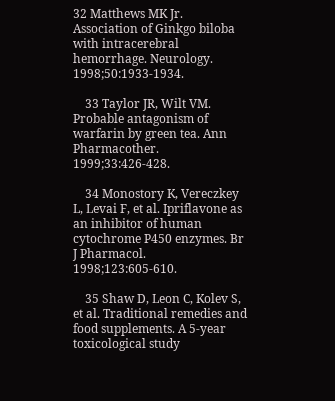32 Matthews MK Jr. Association of Ginkgo biloba with intracerebral hemorrhage. Neurology. 1998;50:1933-1934.

    33 Taylor JR, Wilt VM. Probable antagonism of warfarin by green tea. Ann Pharmacother. 1999;33:426-428.

    34 Monostory K, Vereczkey L, Levai F, et al. Ipriflavone as an inhibitor of human cytochrome P450 enzymes. Br J Pharmacol. 1998;123:605-610.

    35 Shaw D, Leon C, Kolev S, et al. Traditional remedies and food supplements. A 5-year toxicological study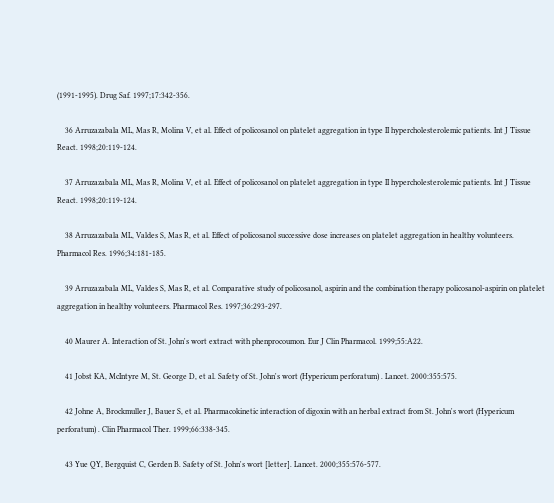(1991-1995). Drug Saf. 1997;17:342-356.

    36 Arruzazabala ML, Mas R, Molina V, et al. Effect of policosanol on platelet aggregation in type II hypercholesterolemic patients. Int J Tissue React. 1998;20:119-124.

    37 Arruzazabala ML, Mas R, Molina V, et al. Effect of policosanol on platelet aggregation in type II hypercholesterolemic patients. Int J Tissue React. 1998;20:119-124.

    38 Arruzazabala ML, Valdes S, Mas R, et al. Effect of policosanol successive dose increases on platelet aggregation in healthy volunteers. Pharmacol Res. 1996;34:181-185.

    39 Arruzazabala ML, Valdes S, Mas R, et al. Comparative study of policosanol, aspirin and the combination therapy policosanol-aspirin on platelet aggregation in healthy volunteers. Pharmacol Res. 1997;36:293-297.

    40 Maurer A. Interaction of St. John's wort extract with phenprocoumon. Eur J Clin Pharmacol. 1999;55:A22.

    41 Jobst KA, McIntyre M, St. George D, et al. Safety of St. John's wort (Hypericum perforatum) . Lancet. 2000:355:575.

    42 Johne A, Brockmuller J, Bauer S, et al. Pharmacokinetic interaction of digoxin with an herbal extract from St. John's wort (Hypericum perforatum) . Clin Pharmacol Ther. 1999;66:338-345.

    43 Yue QY, Bergquist C, Gerden B. Safety of St. John's wort [letter]. Lancet. 2000;355:576-577.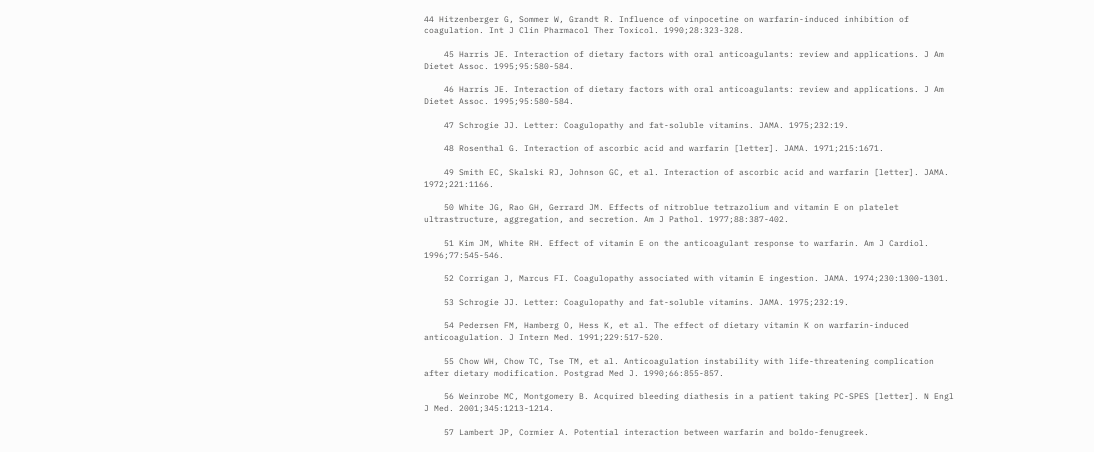44 Hitzenberger G, Sommer W, Grandt R. Influence of vinpocetine on warfarin-induced inhibition of coagulation. Int J Clin Pharmacol Ther Toxicol. 1990;28:323-328.

    45 Harris JE. Interaction of dietary factors with oral anticoagulants: review and applications. J Am Dietet Assoc. 1995;95:580-584.

    46 Harris JE. Interaction of dietary factors with oral anticoagulants: review and applications. J Am Dietet Assoc. 1995;95:580-584.

    47 Schrogie JJ. Letter: Coagulopathy and fat-soluble vitamins. JAMA. 1975;232:19.

    48 Rosenthal G. Interaction of ascorbic acid and warfarin [letter]. JAMA. 1971;215:1671.

    49 Smith EC, Skalski RJ, Johnson GC, et al. Interaction of ascorbic acid and warfarin [letter]. JAMA. 1972;221:1166.

    50 White JG, Rao GH, Gerrard JM. Effects of nitroblue tetrazolium and vitamin E on platelet ultrastructure, aggregation, and secretion. Am J Pathol. 1977;88:387-402.

    51 Kim JM, White RH. Effect of vitamin E on the anticoagulant response to warfarin. Am J Cardiol. 1996;77:545-546.

    52 Corrigan J, Marcus FI. Coagulopathy associated with vitamin E ingestion. JAMA. 1974;230:1300-1301.

    53 Schrogie JJ. Letter: Coagulopathy and fat-soluble vitamins. JAMA. 1975;232:19.

    54 Pedersen FM, Hamberg O, Hess K, et al. The effect of dietary vitamin K on warfarin-induced anticoagulation. J Intern Med. 1991;229:517-520.

    55 Chow WH, Chow TC, Tse TM, et al. Anticoagulation instability with life-threatening complication after dietary modification. Postgrad Med J. 1990;66:855-857.

    56 Weinrobe MC, Montgomery B. Acquired bleeding diathesis in a patient taking PC-SPES [letter]. N Engl J Med. 2001;345:1213-1214.

    57 Lambert JP, Cormier A. Potential interaction between warfarin and boldo-fenugreek.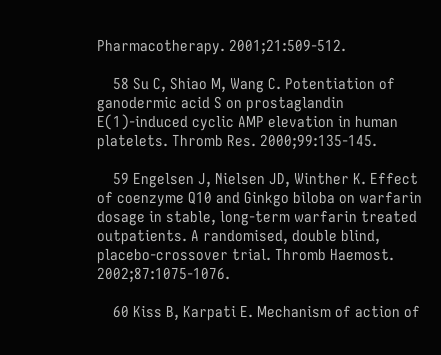Pharmacotherapy. 2001;21:509-512.

    58 Su C, Shiao M, Wang C. Potentiation of ganodermic acid S on prostaglandin E(1)-induced cyclic AMP elevation in human platelets. Thromb Res. 2000;99:135-145.

    59 Engelsen J, Nielsen JD, Winther K. Effect of coenzyme Q10 and Ginkgo biloba on warfarin dosage in stable, long-term warfarin treated outpatients. A randomised, double blind, placebo-crossover trial. Thromb Haemost. 2002;87:1075-1076.

    60 Kiss B, Karpati E. Mechanism of action of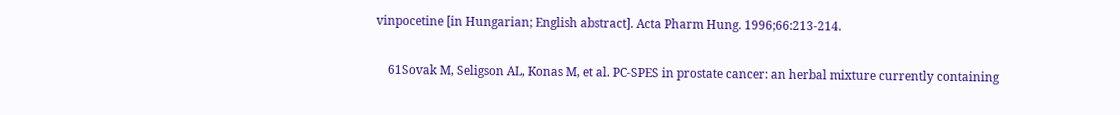vinpocetine [in Hungarian; English abstract]. Acta Pharm Hung. 1996;66:213-214.

    61Sovak M, Seligson AL, Konas M, et al. PC-SPES in prostate cancer: an herbal mixture currently containing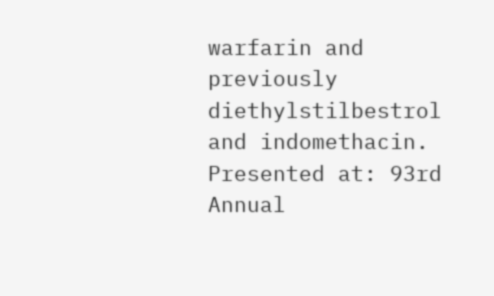warfarin and previously diethylstilbestrol and indomethacin. Presented at: 93rd Annual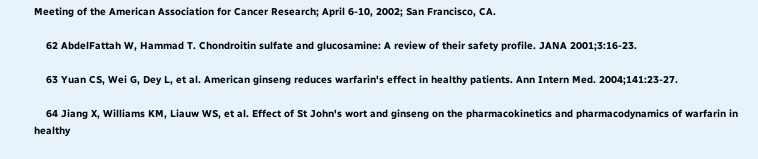Meeting of the American Association for Cancer Research; April 6-10, 2002; San Francisco, CA.

    62 AbdelFattah W, Hammad T. Chondroitin sulfate and glucosamine: A review of their safety profile. JANA 2001;3:16-23.

    63 Yuan CS, Wei G, Dey L, et al. American ginseng reduces warfarin's effect in healthy patients. Ann Intern Med. 2004;141:23-27.

    64 Jiang X, Williams KM, Liauw WS, et al. Effect of St John's wort and ginseng on the pharmacokinetics and pharmacodynamics of warfarin in healthy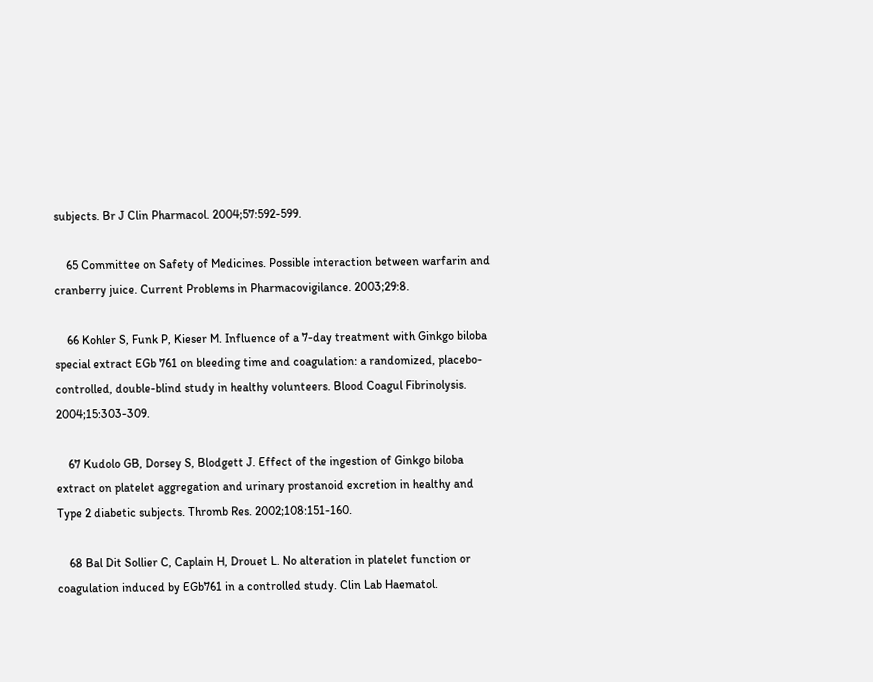subjects. Br J Clin Pharmacol. 2004;57:592-599.

    65 Committee on Safety of Medicines. Possible interaction between warfarin and cranberry juice. Current Problems in Pharmacovigilance. 2003;29:8.

    66 Kohler S, Funk P, Kieser M. Influence of a 7-day treatment with Ginkgo biloba special extract EGb 761 on bleeding time and coagulation: a randomized, placebo-controlled, double-blind study in healthy volunteers. Blood Coagul Fibrinolysis. 2004;15:303-309.

    67 Kudolo GB, Dorsey S, Blodgett J. Effect of the ingestion of Ginkgo biloba extract on platelet aggregation and urinary prostanoid excretion in healthy and Type 2 diabetic subjects. Thromb Res. 2002;108:151-160.

    68 Bal Dit Sollier C, Caplain H, Drouet L. No alteration in platelet function or coagulation induced by EGb761 in a controlled study. Clin Lab Haematol.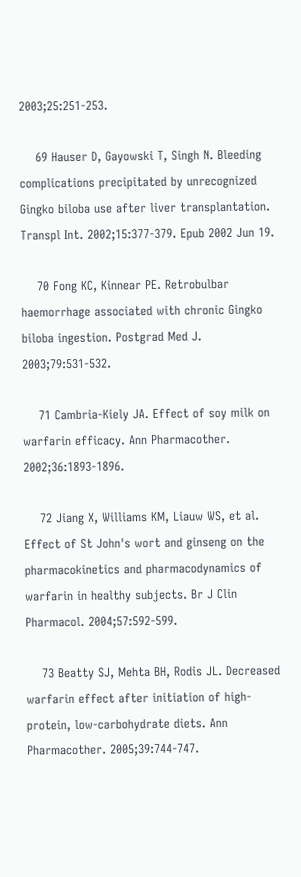2003;25:251-253.

    69 Hauser D, Gayowski T, Singh N. Bleeding complications precipitated by unrecognized Gingko biloba use after liver transplantation. Transpl Int. 2002;15:377-379. Epub 2002 Jun 19.

    70 Fong KC, Kinnear PE. Retrobulbar haemorrhage associated with chronic Gingko biloba ingestion. Postgrad Med J. 2003;79:531-532.

    71 Cambria-Kiely JA. Effect of soy milk on warfarin efficacy. Ann Pharmacother. 2002;36:1893-1896.

    72 Jiang X, Williams KM, Liauw WS, et al. Effect of St John's wort and ginseng on the pharmacokinetics and pharmacodynamics of warfarin in healthy subjects. Br J Clin Pharmacol. 2004;57:592-599.

    73 Beatty SJ, Mehta BH, Rodis JL. Decreased warfarin effect after initiation of high-protein, low-carbohydrate diets. Ann Pharmacother. 2005;39:744-747.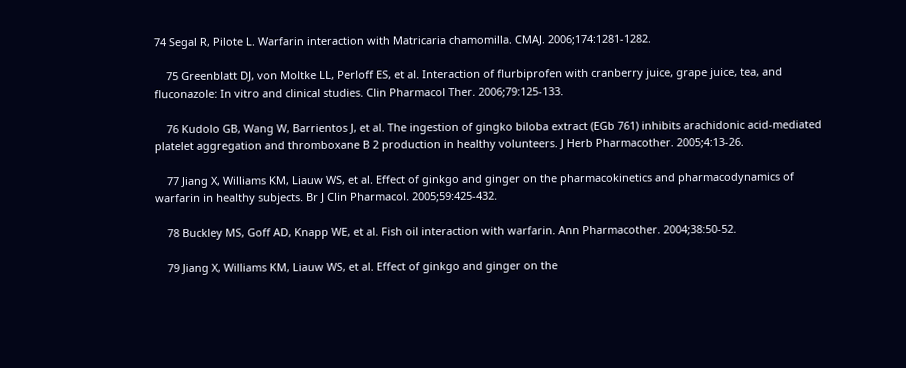74 Segal R, Pilote L. Warfarin interaction with Matricaria chamomilla. CMAJ. 2006;174:1281-1282.

    75 Greenblatt DJ, von Moltke LL, Perloff ES, et al. Interaction of flurbiprofen with cranberry juice, grape juice, tea, and fluconazole: In vitro and clinical studies. Clin Pharmacol Ther. 2006;79:125-133.

    76 Kudolo GB, Wang W, Barrientos J, et al. The ingestion of gingko biloba extract (EGb 761) inhibits arachidonic acid-mediated platelet aggregation and thromboxane B 2 production in healthy volunteers. J Herb Pharmacother. 2005;4:13-26.

    77 Jiang X, Williams KM, Liauw WS, et al. Effect of ginkgo and ginger on the pharmacokinetics and pharmacodynamics of warfarin in healthy subjects. Br J Clin Pharmacol. 2005;59:425-432.

    78 Buckley MS, Goff AD, Knapp WE, et al. Fish oil interaction with warfarin. Ann Pharmacother. 2004;38:50-52.

    79 Jiang X, Williams KM, Liauw WS, et al. Effect of ginkgo and ginger on the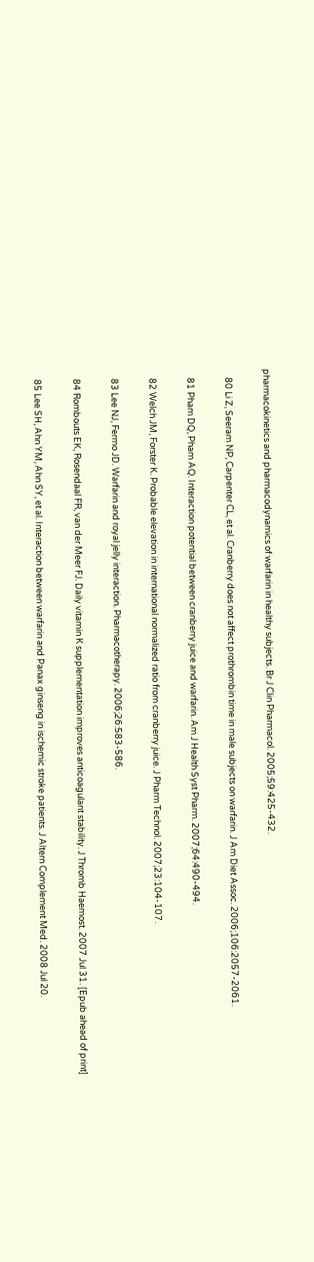pharmacokinetics and pharmacodynamics of warfarin in healthy subjects. Br J Clin Pharmacol. 2005;59:425-432.

    80 Li Z, Seeram NP, Carpenter CL, et al. Cranberry does not affect prothrombin time in male subjects on warfarin. J Am Diet Assoc. 2006;106:2057-2061.

    81 Pham DQ, Pham AQ. Interaction potential between cranberry juice and warfarin. Am J Health Syst Pharm. 2007;64:490-494.

    82 Welch JM, Forster K. Probable elevation in international normalized ratio from cranberry juice. J Pharm Technol. 2007;23:104-107.

    83 Lee NJ, Fermo JD. Warfarin and royal jelly interaction. Pharmacotherapy. 2006;26:583-586.

    84 Rombouts EK, Rosendaal FR, van der Meer FJ. Daily vitamin K supplementation improves anticoagulant stability. J Thromb Haemost. 2007 Jul 31. [Epub ahead of print]

    85 Lee SH, Ahn YM, Ahn SY, et al. Interaction between warfarin and Panax ginseng in ischemic stroke patients. J Altern Complement Med. 2008 Jul 20.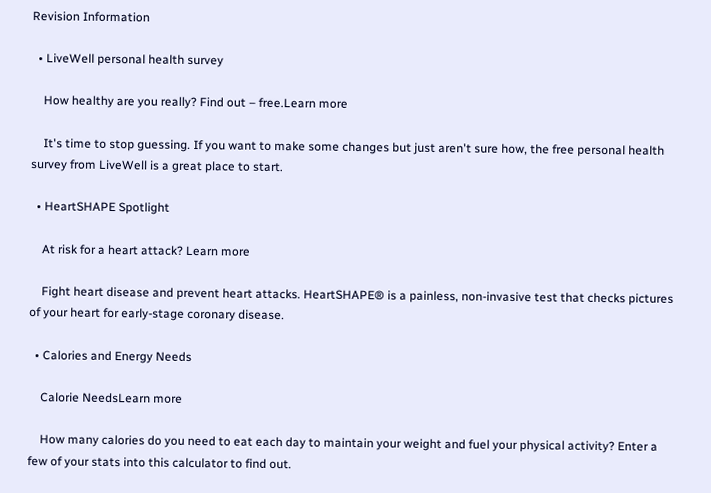Revision Information

  • LiveWell personal health survey

    How healthy are you really? Find out – free.Learn more

    It's time to stop guessing. If you want to make some changes but just aren't sure how, the free personal health survey from LiveWell is a great place to start.

  • HeartSHAPE Spotlight

    At risk for a heart attack? Learn more

    Fight heart disease and prevent heart attacks. HeartSHAPE® is a painless, non-invasive test that checks pictures of your heart for early-stage coronary disease.

  • Calories and Energy Needs

    Calorie NeedsLearn more

    How many calories do you need to eat each day to maintain your weight and fuel your physical activity? Enter a few of your stats into this calculator to find out.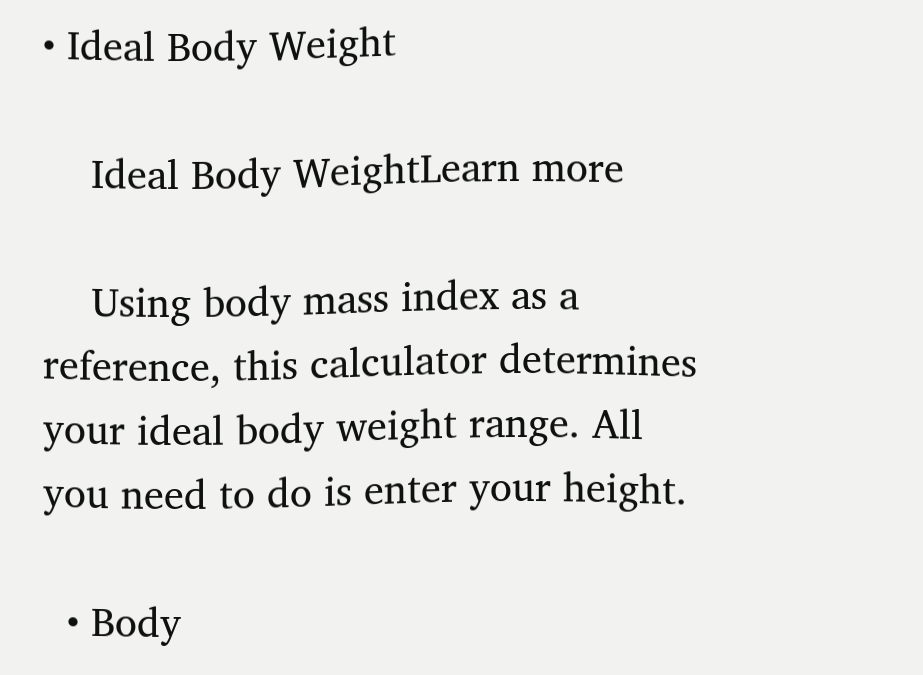• Ideal Body Weight

    Ideal Body WeightLearn more

    Using body mass index as a reference, this calculator determines your ideal body weight range. All you need to do is enter your height.

  • Body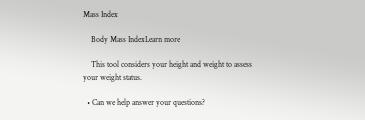Mass Index

    Body Mass IndexLearn more

    This tool considers your height and weight to assess your weight status.

  • Can we help answer your questions?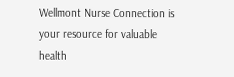Wellmont Nurse Connection is your resource for valuable health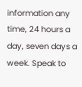information any time, 24 hours a day, seven days a week. Speak to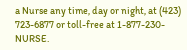a Nurse any time, day or night, at (423) 723-6877 or toll-free at 1-877-230-NURSE.